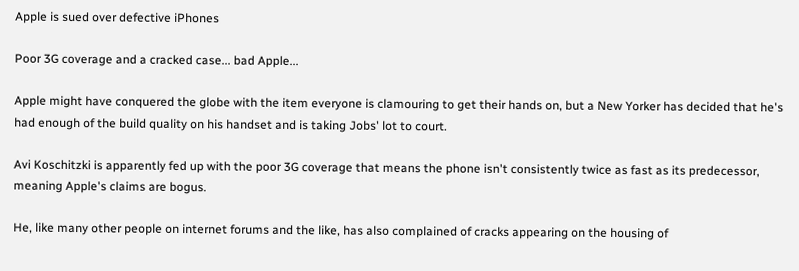Apple is sued over defective iPhones

Poor 3G coverage and a cracked case... bad Apple...

Apple might have conquered the globe with the item everyone is clamouring to get their hands on, but a New Yorker has decided that he's had enough of the build quality on his handset and is taking Jobs' lot to court.

Avi Koschitzki is apparently fed up with the poor 3G coverage that means the phone isn't consistently twice as fast as its predecessor, meaning Apple's claims are bogus.

He, like many other people on internet forums and the like, has also complained of cracks appearing on the housing of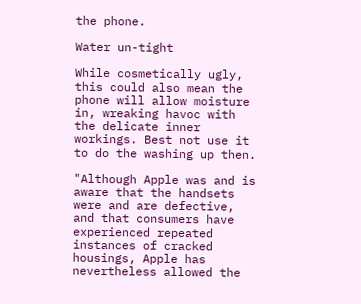the phone.

Water un-tight

While cosmetically ugly, this could also mean the phone will allow moisture in, wreaking havoc with the delicate inner workings. Best not use it to do the washing up then.

"Although Apple was and is aware that the handsets were and are defective, and that consumers have experienced repeated instances of cracked housings, Apple has nevertheless allowed the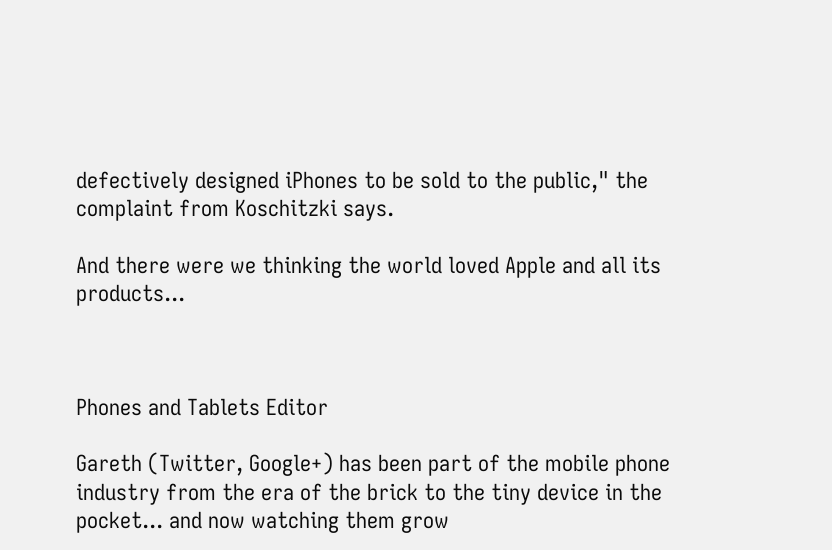defectively designed iPhones to be sold to the public," the complaint from Koschitzki says.

And there were we thinking the world loved Apple and all its products...



Phones and Tablets Editor

Gareth (Twitter, Google+) has been part of the mobile phone industry from the era of the brick to the tiny device in the pocket... and now watching them grow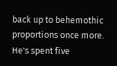back up to behemothic proportions once more. He's spent five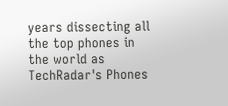years dissecting all the top phones in the world as TechRadar's Phones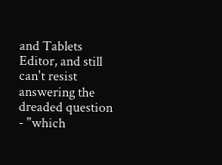and Tablets Editor, and still can't resist answering the dreaded question - "which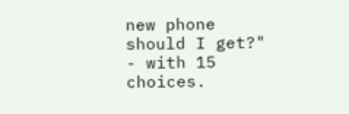new phone should I get?" - with 15 choices.